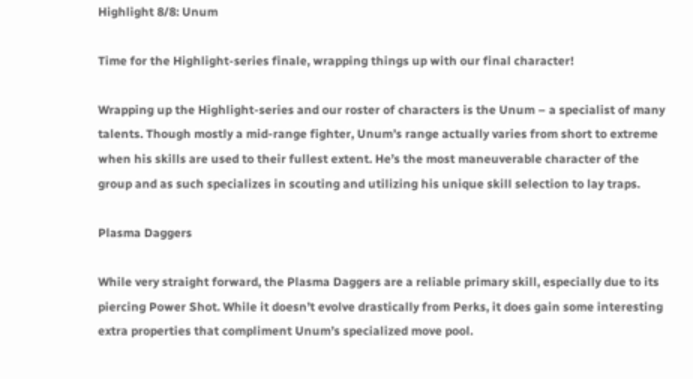Highlight 8/8: Unum

Time for the Highlight-series finale, wrapping things up with our final character!

Wrapping up the Highlight-series and our roster of characters is the Unum – a specialist of many talents. Though mostly a mid-range fighter, Unum’s range actually varies from short to extreme when his skills are used to their fullest extent. He’s the most maneuverable character of the group and as such specializes in scouting and utilizing his unique skill selection to lay traps.

Plasma Daggers

While very straight forward, the Plasma Daggers are a reliable primary skill, especially due to its piercing Power Shot. While it doesn’t evolve drastically from Perks, it does gain some interesting extra properties that compliment Unum’s specialized move pool.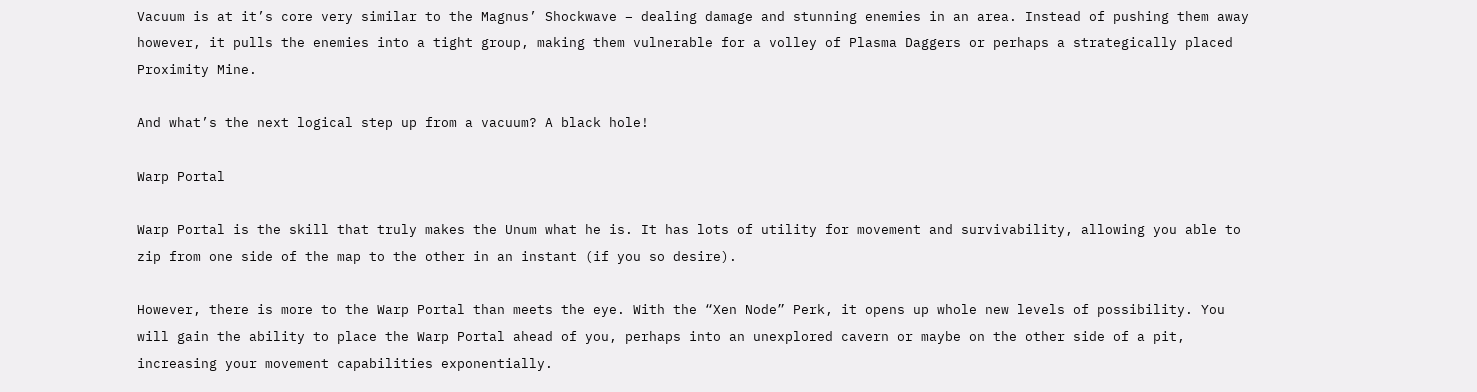Vacuum is at it’s core very similar to the Magnus’ Shockwave – dealing damage and stunning enemies in an area. Instead of pushing them away however, it pulls the enemies into a tight group, making them vulnerable for a volley of Plasma Daggers or perhaps a strategically placed Proximity Mine.

And what’s the next logical step up from a vacuum? A black hole!

Warp Portal

Warp Portal is the skill that truly makes the Unum what he is. It has lots of utility for movement and survivability, allowing you able to zip from one side of the map to the other in an instant (if you so desire).

However, there is more to the Warp Portal than meets the eye. With the “Xen Node” Perk, it opens up whole new levels of possibility. You will gain the ability to place the Warp Portal ahead of you, perhaps into an unexplored cavern or maybe on the other side of a pit, increasing your movement capabilities exponentially.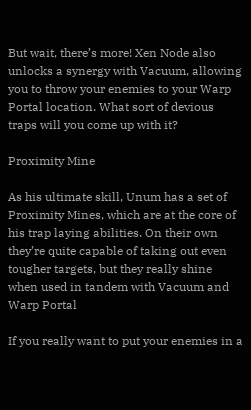But wait, there’s more! Xen Node also unlocks a synergy with Vacuum, allowing you to throw your enemies to your Warp Portal location. What sort of devious traps will you come up with it?

Proximity Mine

As his ultimate skill, Unum has a set of Proximity Mines, which are at the core of his trap laying abilities. On their own they’re quite capable of taking out even tougher targets, but they really shine when used in tandem with Vacuum and Warp Portal

If you really want to put your enemies in a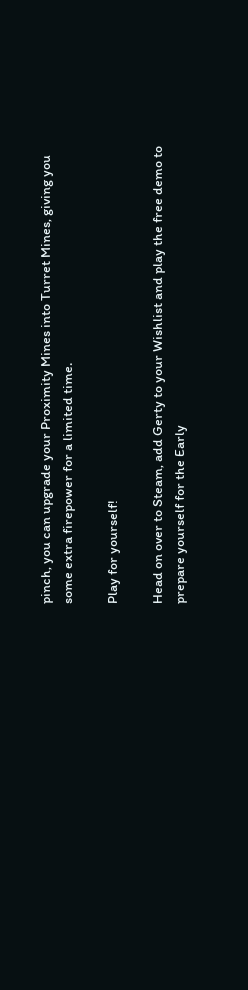pinch, you can upgrade your Proximity Mines into Turret Mines, giving you some extra firepower for a limited time.

Play for yourself!

Head on over to Steam, add Gerty to your Wishlist and play the free demo to prepare yourself for the Early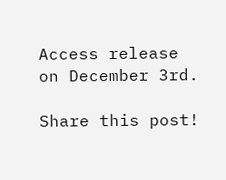Access release on December 3rd.

Share this post!